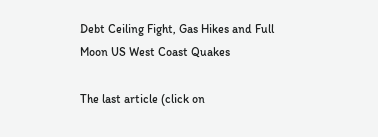Debt Ceiling Fight, Gas Hikes and Full Moon US West Coast Quakes

The last article (click on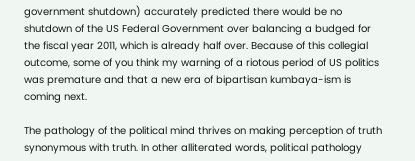government shutdown) accurately predicted there would be no shutdown of the US Federal Government over balancing a budged for the fiscal year 2011, which is already half over. Because of this collegial outcome, some of you think my warning of a riotous period of US politics was premature and that a new era of bipartisan kumbaya-ism is coming next.

The pathology of the political mind thrives on making perception of truth synonymous with truth. In other alliterated words, political pathology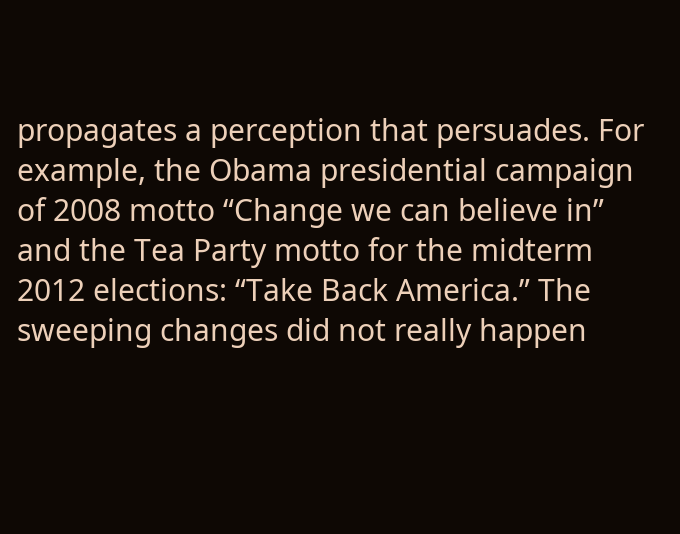propagates a perception that persuades. For example, the Obama presidential campaign of 2008 motto “Change we can believe in” and the Tea Party motto for the midterm 2012 elections: “Take Back America.” The sweeping changes did not really happen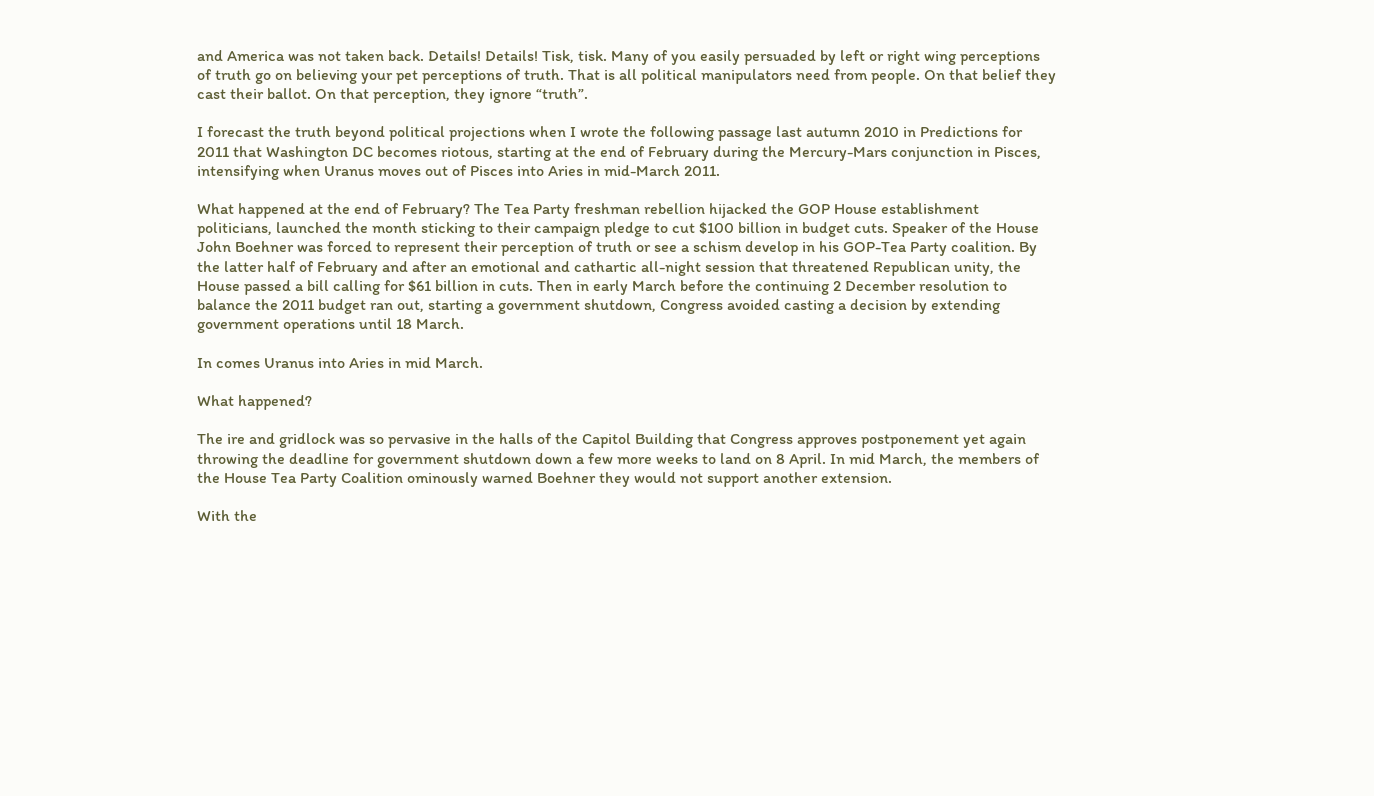and America was not taken back. Details! Details! Tisk, tisk. Many of you easily persuaded by left or right wing perceptions of truth go on believing your pet perceptions of truth. That is all political manipulators need from people. On that belief they cast their ballot. On that perception, they ignore “truth”.

I forecast the truth beyond political projections when I wrote the following passage last autumn 2010 in Predictions for 2011 that Washington DC becomes riotous, starting at the end of February during the Mercury-Mars conjunction in Pisces, intensifying when Uranus moves out of Pisces into Aries in mid-March 2011.

What happened at the end of February? The Tea Party freshman rebellion hijacked the GOP House establishment politicians, launched the month sticking to their campaign pledge to cut $100 billion in budget cuts. Speaker of the House John Boehner was forced to represent their perception of truth or see a schism develop in his GOP-Tea Party coalition. By the latter half of February and after an emotional and cathartic all-night session that threatened Republican unity, the House passed a bill calling for $61 billion in cuts. Then in early March before the continuing 2 December resolution to balance the 2011 budget ran out, starting a government shutdown, Congress avoided casting a decision by extending government operations until 18 March.

In comes Uranus into Aries in mid March.

What happened?

The ire and gridlock was so pervasive in the halls of the Capitol Building that Congress approves postponement yet again throwing the deadline for government shutdown down a few more weeks to land on 8 April. In mid March, the members of the House Tea Party Coalition ominously warned Boehner they would not support another extension.

With the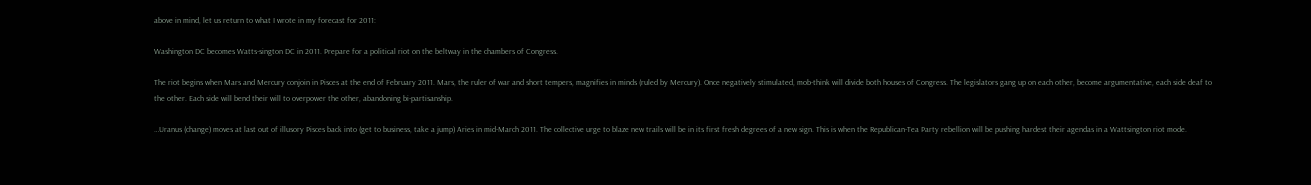above in mind, let us return to what I wrote in my forecast for 2011:

Washington DC becomes Watts-sington DC in 2011. Prepare for a political riot on the beltway in the chambers of Congress.

The riot begins when Mars and Mercury conjoin in Pisces at the end of February 2011. Mars, the ruler of war and short tempers, magnifies in minds (ruled by Mercury). Once negatively stimulated, mob-think will divide both houses of Congress. The legislators gang up on each other, become argumentative, each side deaf to the other. Each side will bend their will to overpower the other, abandoning bi-partisanship.

…Uranus (change) moves at last out of illusory Pisces back into (get to business, take a jump) Aries in mid-March 2011. The collective urge to blaze new trails will be in its first fresh degrees of a new sign. This is when the Republican-Tea Party rebellion will be pushing hardest their agendas in a Wattsington riot mode.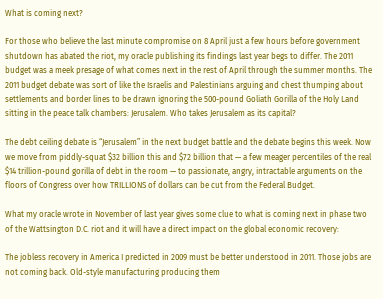What is coming next?

For those who believe the last minute compromise on 8 April just a few hours before government shutdown has abated the riot, my oracle publishing its findings last year begs to differ. The 2011 budget was a meek presage of what comes next in the rest of April through the summer months. The 2011 budget debate was sort of like the Israelis and Palestinians arguing and chest thumping about settlements and border lines to be drawn ignoring the 500-pound Goliath Gorilla of the Holy Land sitting in the peace talk chambers: Jerusalem. Who takes Jerusalem as its capital?

The debt ceiling debate is “Jerusalem” in the next budget battle and the debate begins this week. Now we move from piddly-squat $32 billion this and $72 billion that — a few meager percentiles of the real $14 trillion-pound gorilla of debt in the room — to passionate, angry, intractable arguments on the floors of Congress over how TRILLIONS of dollars can be cut from the Federal Budget.

What my oracle wrote in November of last year gives some clue to what is coming next in phase two of the Wattsington D.C. riot and it will have a direct impact on the global economic recovery:

The jobless recovery in America I predicted in 2009 must be better understood in 2011. Those jobs are not coming back. Old-style manufacturing producing them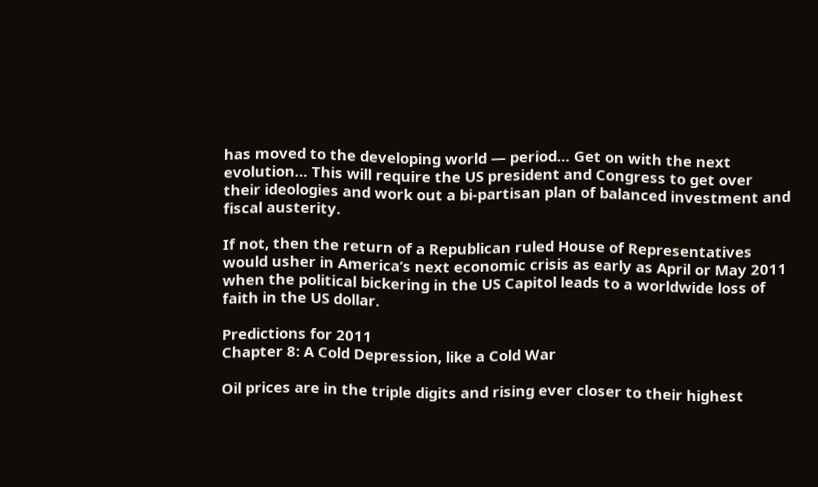has moved to the developing world — period… Get on with the next evolution… This will require the US president and Congress to get over their ideologies and work out a bi-partisan plan of balanced investment and fiscal austerity.

If not, then the return of a Republican ruled House of Representatives would usher in America’s next economic crisis as early as April or May 2011 when the political bickering in the US Capitol leads to a worldwide loss of faith in the US dollar.

Predictions for 2011
Chapter 8: A Cold Depression, like a Cold War

Oil prices are in the triple digits and rising ever closer to their highest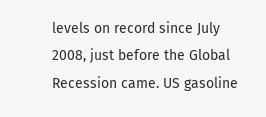levels on record since July 2008, just before the Global Recession came. US gasoline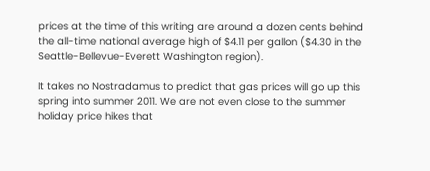prices at the time of this writing are around a dozen cents behind the all-time national average high of $4.11 per gallon ($4.30 in the Seattle-Bellevue-Everett Washington region).

It takes no Nostradamus to predict that gas prices will go up this spring into summer 2011. We are not even close to the summer holiday price hikes that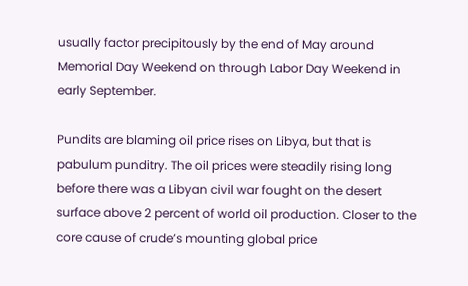usually factor precipitously by the end of May around Memorial Day Weekend on through Labor Day Weekend in early September.

Pundits are blaming oil price rises on Libya, but that is pabulum punditry. The oil prices were steadily rising long before there was a Libyan civil war fought on the desert surface above 2 percent of world oil production. Closer to the core cause of crude’s mounting global price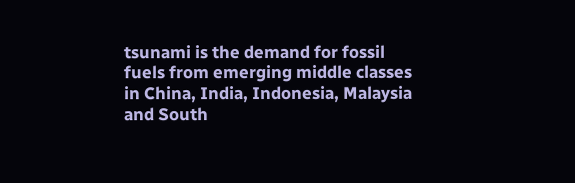tsunami is the demand for fossil fuels from emerging middle classes in China, India, Indonesia, Malaysia and South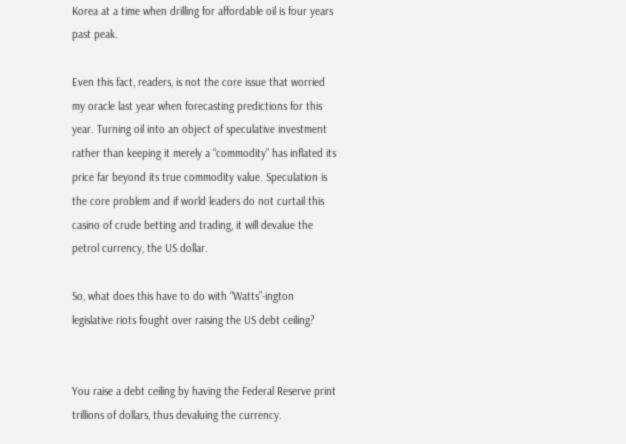Korea at a time when drilling for affordable oil is four years past peak.

Even this fact, readers, is not the core issue that worried my oracle last year when forecasting predictions for this year. Turning oil into an object of speculative investment rather than keeping it merely a “commodity” has inflated its price far beyond its true commodity value. Speculation is the core problem and if world leaders do not curtail this casino of crude betting and trading, it will devalue the petrol currency, the US dollar.

So, what does this have to do with “Watts”-ington legislative riots fought over raising the US debt ceiling?


You raise a debt ceiling by having the Federal Reserve print trillions of dollars, thus devaluing the currency.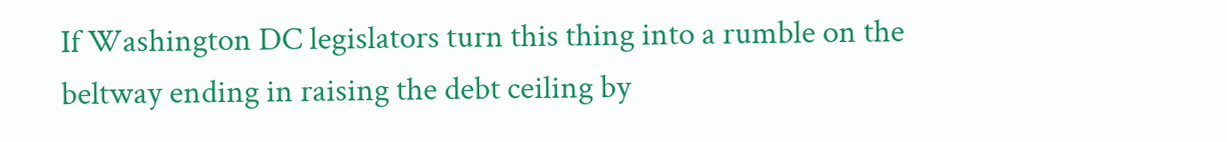If Washington DC legislators turn this thing into a rumble on the beltway ending in raising the debt ceiling by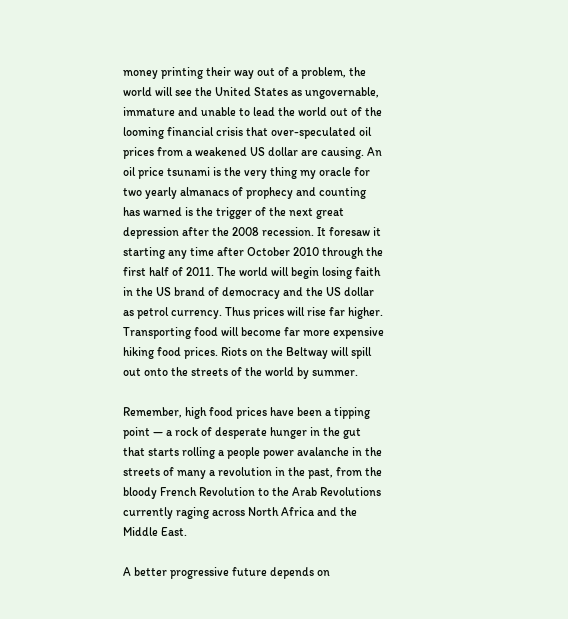money printing their way out of a problem, the world will see the United States as ungovernable, immature and unable to lead the world out of the looming financial crisis that over-speculated oil prices from a weakened US dollar are causing. An oil price tsunami is the very thing my oracle for two yearly almanacs of prophecy and counting has warned is the trigger of the next great depression after the 2008 recession. It foresaw it starting any time after October 2010 through the first half of 2011. The world will begin losing faith in the US brand of democracy and the US dollar as petrol currency. Thus prices will rise far higher. Transporting food will become far more expensive hiking food prices. Riots on the Beltway will spill out onto the streets of the world by summer.

Remember, high food prices have been a tipping point — a rock of desperate hunger in the gut that starts rolling a people power avalanche in the streets of many a revolution in the past, from the bloody French Revolution to the Arab Revolutions currently raging across North Africa and the Middle East.

A better progressive future depends on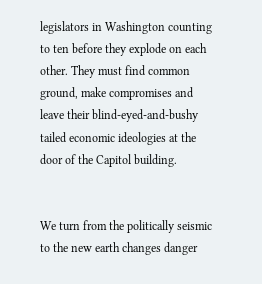legislators in Washington counting to ten before they explode on each other. They must find common ground, make compromises and leave their blind-eyed-and-bushy tailed economic ideologies at the door of the Capitol building.


We turn from the politically seismic to the new earth changes danger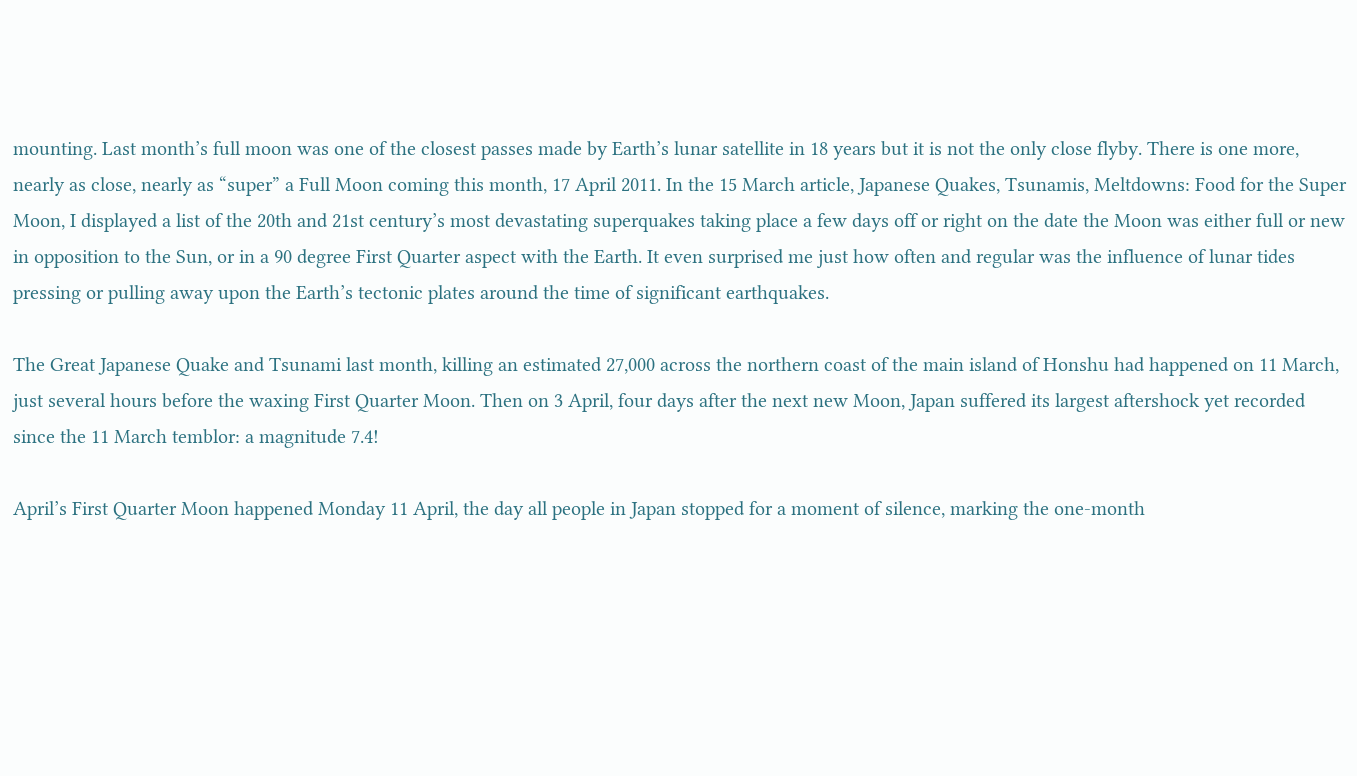mounting. Last month’s full moon was one of the closest passes made by Earth’s lunar satellite in 18 years but it is not the only close flyby. There is one more, nearly as close, nearly as “super” a Full Moon coming this month, 17 April 2011. In the 15 March article, Japanese Quakes, Tsunamis, Meltdowns: Food for the Super Moon, I displayed a list of the 20th and 21st century’s most devastating superquakes taking place a few days off or right on the date the Moon was either full or new in opposition to the Sun, or in a 90 degree First Quarter aspect with the Earth. It even surprised me just how often and regular was the influence of lunar tides pressing or pulling away upon the Earth’s tectonic plates around the time of significant earthquakes.

The Great Japanese Quake and Tsunami last month, killing an estimated 27,000 across the northern coast of the main island of Honshu had happened on 11 March, just several hours before the waxing First Quarter Moon. Then on 3 April, four days after the next new Moon, Japan suffered its largest aftershock yet recorded since the 11 March temblor: a magnitude 7.4!

April’s First Quarter Moon happened Monday 11 April, the day all people in Japan stopped for a moment of silence, marking the one-month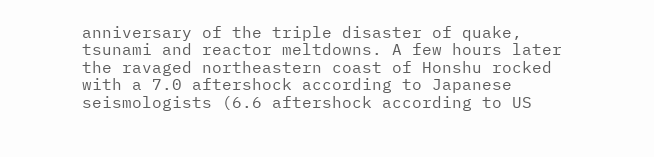anniversary of the triple disaster of quake, tsunami and reactor meltdowns. A few hours later the ravaged northeastern coast of Honshu rocked with a 7.0 aftershock according to Japanese seismologists (6.6 aftershock according to US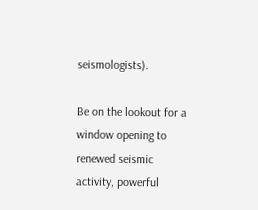seismologists).

Be on the lookout for a window opening to renewed seismic activity, powerful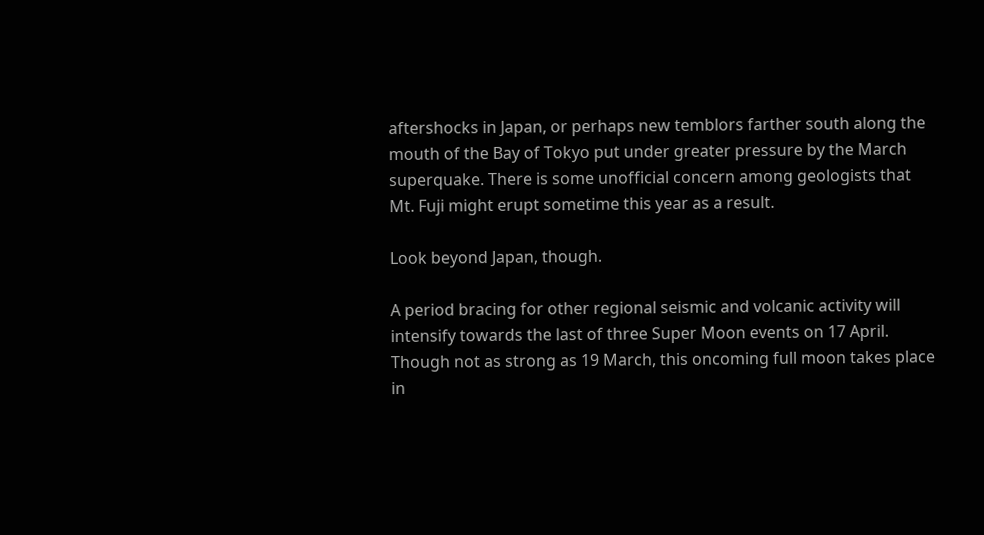aftershocks in Japan, or perhaps new temblors farther south along the mouth of the Bay of Tokyo put under greater pressure by the March superquake. There is some unofficial concern among geologists that Mt. Fuji might erupt sometime this year as a result.

Look beyond Japan, though.

A period bracing for other regional seismic and volcanic activity will intensify towards the last of three Super Moon events on 17 April. Though not as strong as 19 March, this oncoming full moon takes place in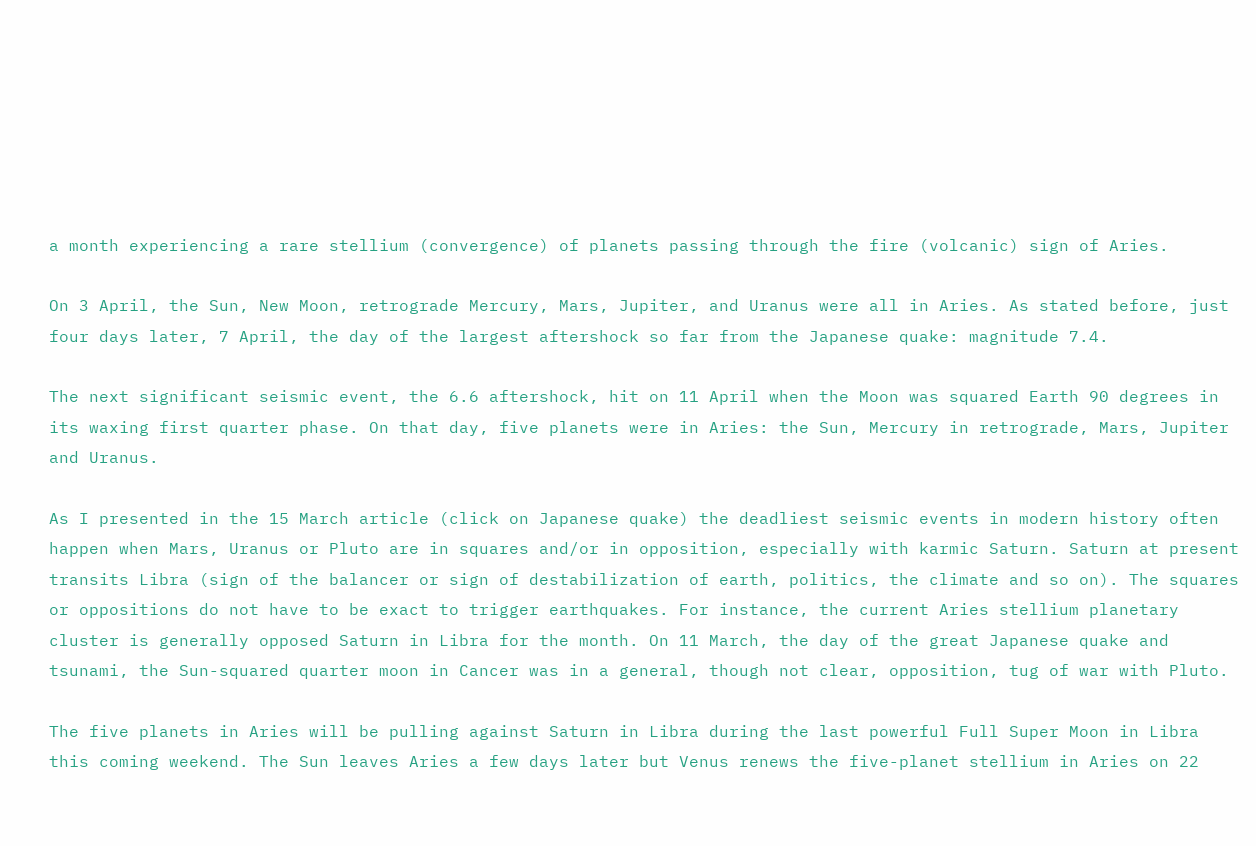a month experiencing a rare stellium (convergence) of planets passing through the fire (volcanic) sign of Aries.

On 3 April, the Sun, New Moon, retrograde Mercury, Mars, Jupiter, and Uranus were all in Aries. As stated before, just four days later, 7 April, the day of the largest aftershock so far from the Japanese quake: magnitude 7.4.

The next significant seismic event, the 6.6 aftershock, hit on 11 April when the Moon was squared Earth 90 degrees in its waxing first quarter phase. On that day, five planets were in Aries: the Sun, Mercury in retrograde, Mars, Jupiter and Uranus.

As I presented in the 15 March article (click on Japanese quake) the deadliest seismic events in modern history often happen when Mars, Uranus or Pluto are in squares and/or in opposition, especially with karmic Saturn. Saturn at present transits Libra (sign of the balancer or sign of destabilization of earth, politics, the climate and so on). The squares or oppositions do not have to be exact to trigger earthquakes. For instance, the current Aries stellium planetary cluster is generally opposed Saturn in Libra for the month. On 11 March, the day of the great Japanese quake and tsunami, the Sun-squared quarter moon in Cancer was in a general, though not clear, opposition, tug of war with Pluto.

The five planets in Aries will be pulling against Saturn in Libra during the last powerful Full Super Moon in Libra this coming weekend. The Sun leaves Aries a few days later but Venus renews the five-planet stellium in Aries on 22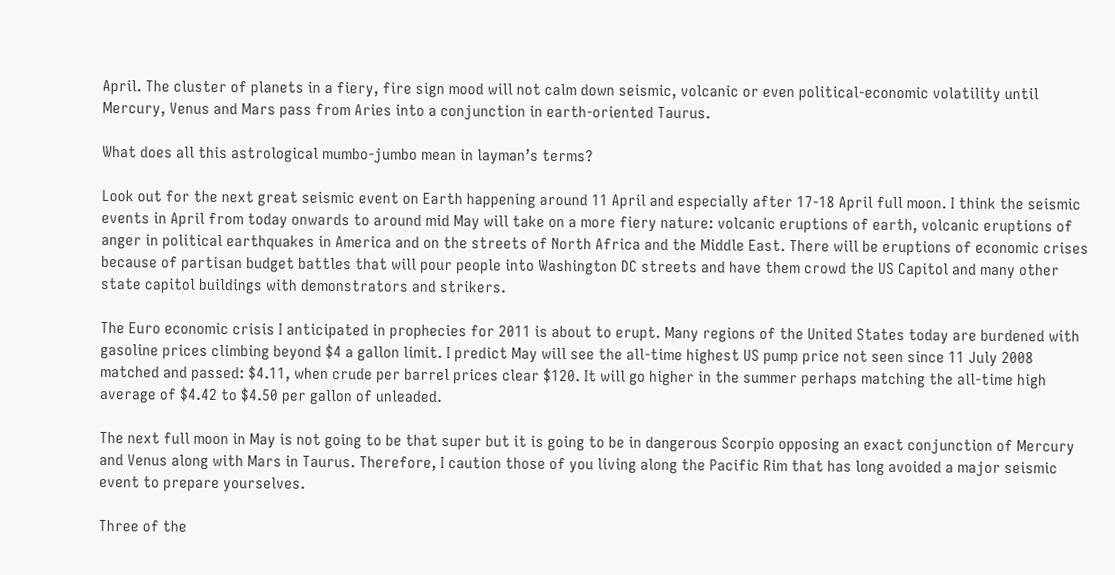April. The cluster of planets in a fiery, fire sign mood will not calm down seismic, volcanic or even political-economic volatility until Mercury, Venus and Mars pass from Aries into a conjunction in earth-oriented Taurus.

What does all this astrological mumbo-jumbo mean in layman’s terms?

Look out for the next great seismic event on Earth happening around 11 April and especially after 17-18 April full moon. I think the seismic events in April from today onwards to around mid May will take on a more fiery nature: volcanic eruptions of earth, volcanic eruptions of anger in political earthquakes in America and on the streets of North Africa and the Middle East. There will be eruptions of economic crises because of partisan budget battles that will pour people into Washington DC streets and have them crowd the US Capitol and many other state capitol buildings with demonstrators and strikers.

The Euro economic crisis I anticipated in prophecies for 2011 is about to erupt. Many regions of the United States today are burdened with gasoline prices climbing beyond $4 a gallon limit. I predict May will see the all-time highest US pump price not seen since 11 July 2008 matched and passed: $4.11, when crude per barrel prices clear $120. It will go higher in the summer perhaps matching the all-time high average of $4.42 to $4.50 per gallon of unleaded.

The next full moon in May is not going to be that super but it is going to be in dangerous Scorpio opposing an exact conjunction of Mercury and Venus along with Mars in Taurus. Therefore, I caution those of you living along the Pacific Rim that has long avoided a major seismic event to prepare yourselves.

Three of the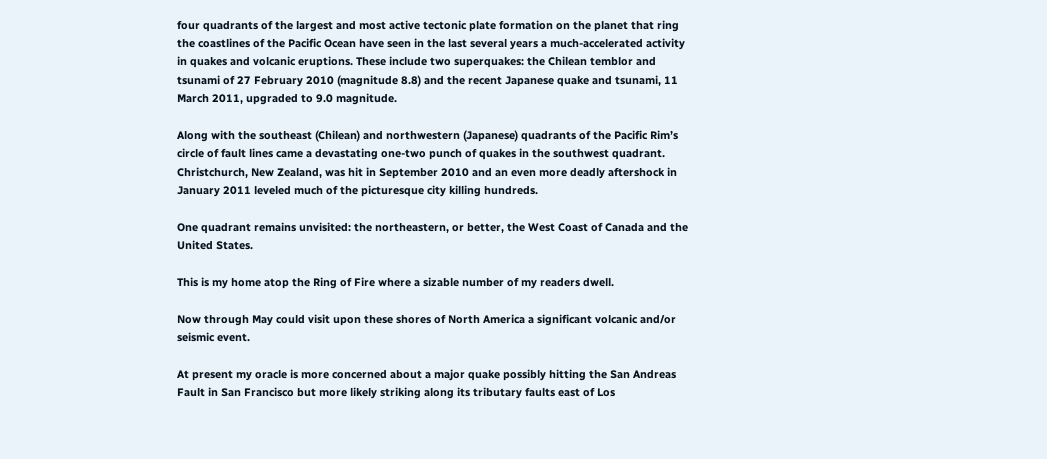four quadrants of the largest and most active tectonic plate formation on the planet that ring the coastlines of the Pacific Ocean have seen in the last several years a much-accelerated activity in quakes and volcanic eruptions. These include two superquakes: the Chilean temblor and tsunami of 27 February 2010 (magnitude 8.8) and the recent Japanese quake and tsunami, 11 March 2011, upgraded to 9.0 magnitude.

Along with the southeast (Chilean) and northwestern (Japanese) quadrants of the Pacific Rim’s circle of fault lines came a devastating one-two punch of quakes in the southwest quadrant. Christchurch, New Zealand, was hit in September 2010 and an even more deadly aftershock in January 2011 leveled much of the picturesque city killing hundreds.

One quadrant remains unvisited: the northeastern, or better, the West Coast of Canada and the United States.

This is my home atop the Ring of Fire where a sizable number of my readers dwell.

Now through May could visit upon these shores of North America a significant volcanic and/or seismic event.

At present my oracle is more concerned about a major quake possibly hitting the San Andreas Fault in San Francisco but more likely striking along its tributary faults east of Los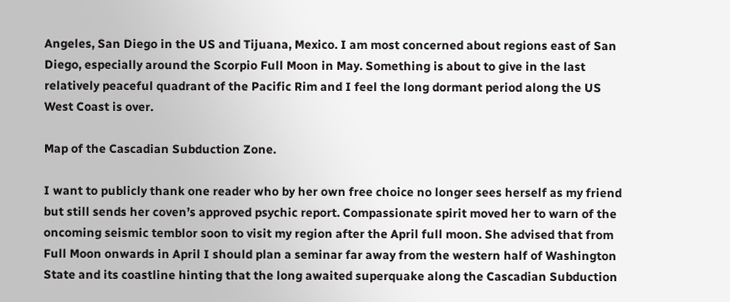Angeles, San Diego in the US and Tijuana, Mexico. I am most concerned about regions east of San Diego, especially around the Scorpio Full Moon in May. Something is about to give in the last relatively peaceful quadrant of the Pacific Rim and I feel the long dormant period along the US West Coast is over.

Map of the Cascadian Subduction Zone.

I want to publicly thank one reader who by her own free choice no longer sees herself as my friend but still sends her coven’s approved psychic report. Compassionate spirit moved her to warn of the oncoming seismic temblor soon to visit my region after the April full moon. She advised that from Full Moon onwards in April I should plan a seminar far away from the western half of Washington State and its coastline hinting that the long awaited superquake along the Cascadian Subduction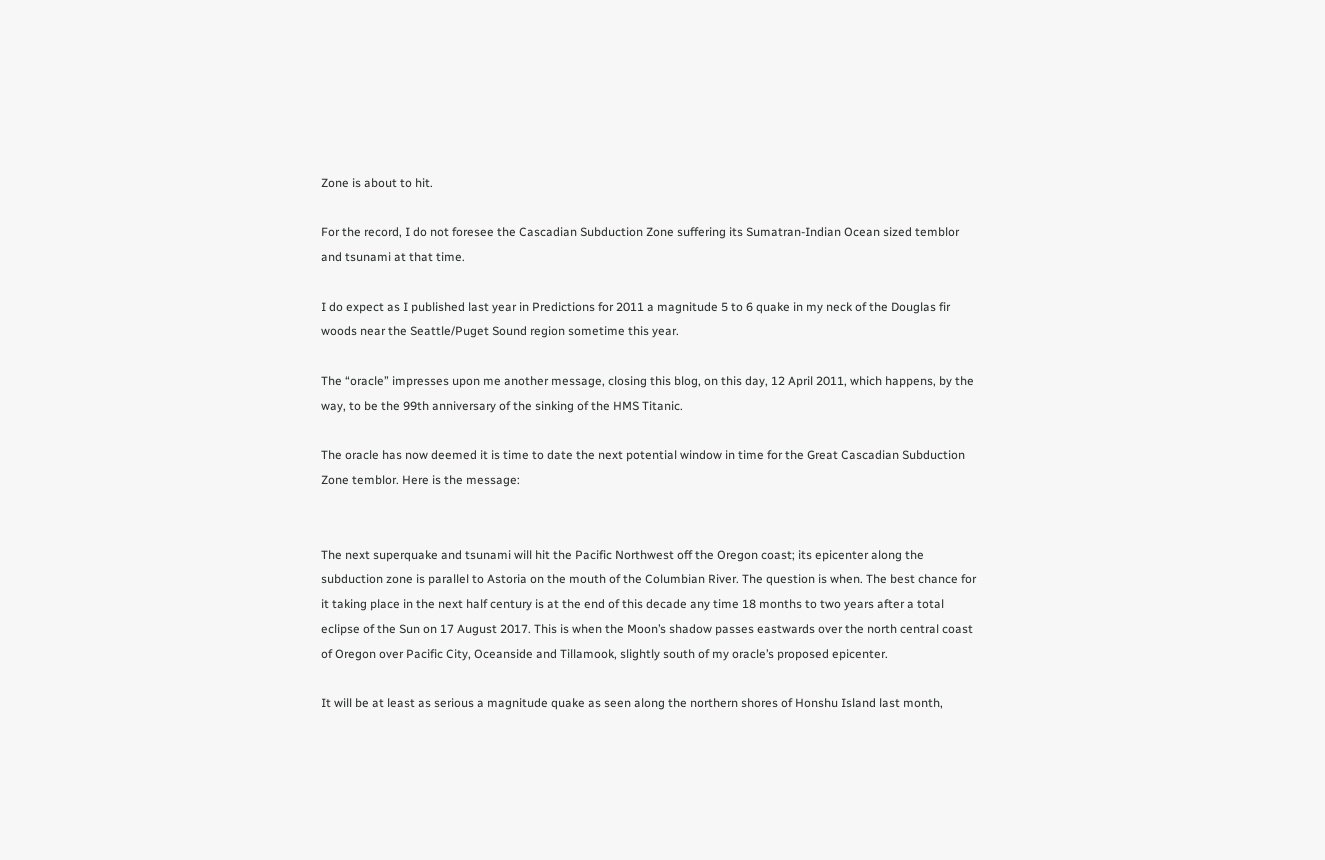Zone is about to hit.

For the record, I do not foresee the Cascadian Subduction Zone suffering its Sumatran-Indian Ocean sized temblor and tsunami at that time.

I do expect as I published last year in Predictions for 2011 a magnitude 5 to 6 quake in my neck of the Douglas fir woods near the Seattle/Puget Sound region sometime this year.

The “oracle” impresses upon me another message, closing this blog, on this day, 12 April 2011, which happens, by the way, to be the 99th anniversary of the sinking of the HMS Titanic.

The oracle has now deemed it is time to date the next potential window in time for the Great Cascadian Subduction Zone temblor. Here is the message:


The next superquake and tsunami will hit the Pacific Northwest off the Oregon coast; its epicenter along the subduction zone is parallel to Astoria on the mouth of the Columbian River. The question is when. The best chance for it taking place in the next half century is at the end of this decade any time 18 months to two years after a total eclipse of the Sun on 17 August 2017. This is when the Moon’s shadow passes eastwards over the north central coast of Oregon over Pacific City, Oceanside and Tillamook, slightly south of my oracle’s proposed epicenter.

It will be at least as serious a magnitude quake as seen along the northern shores of Honshu Island last month,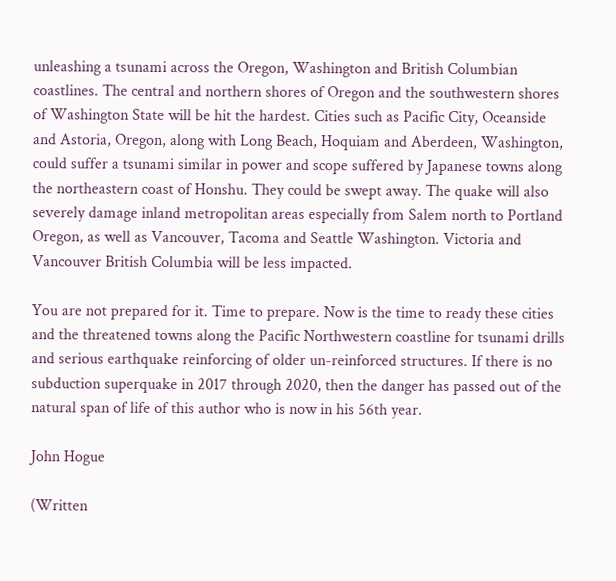unleashing a tsunami across the Oregon, Washington and British Columbian coastlines. The central and northern shores of Oregon and the southwestern shores of Washington State will be hit the hardest. Cities such as Pacific City, Oceanside and Astoria, Oregon, along with Long Beach, Hoquiam and Aberdeen, Washington, could suffer a tsunami similar in power and scope suffered by Japanese towns along the northeastern coast of Honshu. They could be swept away. The quake will also severely damage inland metropolitan areas especially from Salem north to Portland Oregon, as well as Vancouver, Tacoma and Seattle Washington. Victoria and Vancouver British Columbia will be less impacted.

You are not prepared for it. Time to prepare. Now is the time to ready these cities and the threatened towns along the Pacific Northwestern coastline for tsunami drills and serious earthquake reinforcing of older un-reinforced structures. If there is no subduction superquake in 2017 through 2020, then the danger has passed out of the natural span of life of this author who is now in his 56th year.

John Hogue

(Written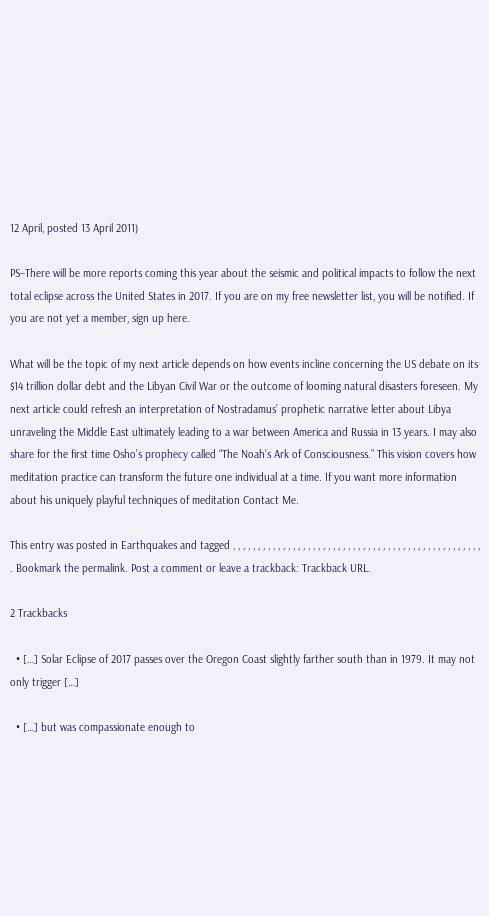12 April, posted 13 April 2011)

PS–There will be more reports coming this year about the seismic and political impacts to follow the next total eclipse across the United States in 2017. If you are on my free newsletter list, you will be notified. If you are not yet a member, sign up here.

What will be the topic of my next article depends on how events incline concerning the US debate on its $14 trillion dollar debt and the Libyan Civil War or the outcome of looming natural disasters foreseen. My next article could refresh an interpretation of Nostradamus’ prophetic narrative letter about Libya unraveling the Middle East ultimately leading to a war between America and Russia in 13 years. I may also share for the first time Osho’s prophecy called “The Noah’s Ark of Consciousness.” This vision covers how meditation practice can transform the future one individual at a time. If you want more information about his uniquely playful techniques of meditation Contact Me.

This entry was posted in Earthquakes and tagged , , , , , , , , , , , , , , , , , , , , , , , , , , , , , , , , , , , , , , , , , , , , , , , , , , . Bookmark the permalink. Post a comment or leave a trackback: Trackback URL.

2 Trackbacks

  • […] Solar Eclipse of 2017 passes over the Oregon Coast slightly farther south than in 1979. It may not only trigger […]

  • […] but was compassionate enough to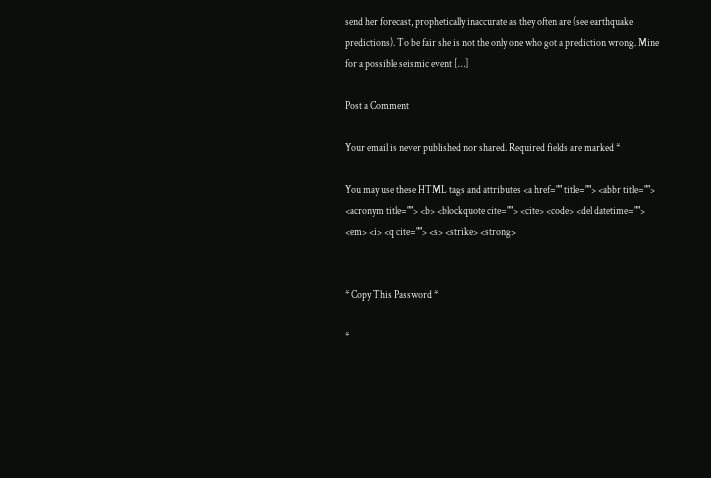send her forecast, prophetically inaccurate as they often are (see earthquake predictions). To be fair she is not the only one who got a prediction wrong. Mine for a possible seismic event […]

Post a Comment

Your email is never published nor shared. Required fields are marked *

You may use these HTML tags and attributes <a href="" title=""> <abbr title=""> <acronym title=""> <b> <blockquote cite=""> <cite> <code> <del datetime=""> <em> <i> <q cite=""> <s> <strike> <strong>


* Copy This Password *

*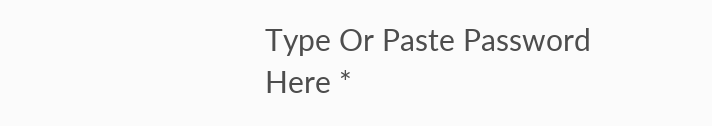Type Or Paste Password Here *